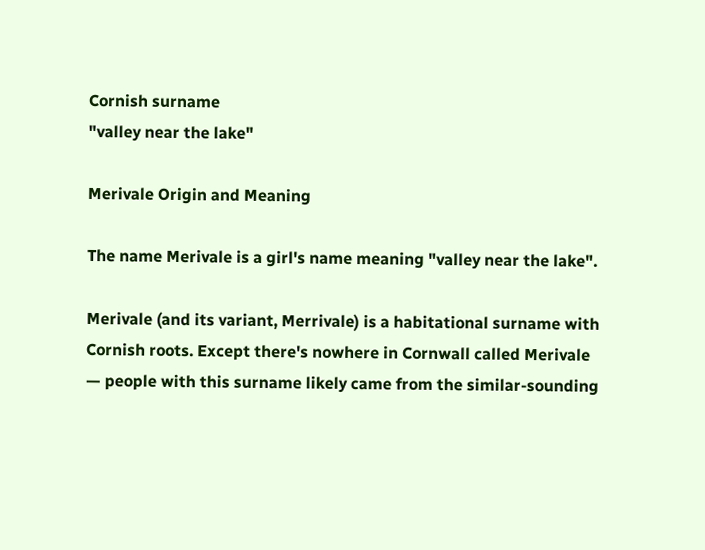Cornish surname
"valley near the lake"

Merivale Origin and Meaning

The name Merivale is a girl's name meaning "valley near the lake".

Merivale (and its variant, Merrivale) is a habitational surname with Cornish roots. Except there's nowhere in Cornwall called Merivale — people with this surname likely came from the similar-sounding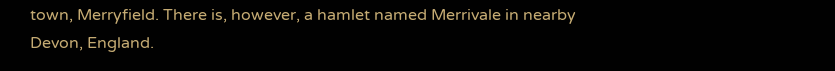town, Merryfield. There is, however, a hamlet named Merrivale in nearby Devon, England.